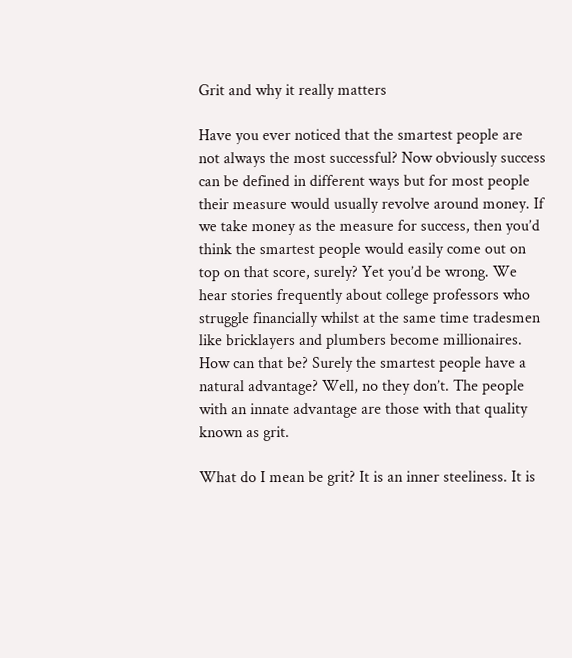Grit and why it really matters

Have you ever noticed that the smartest people are not always the most successful? Now obviously success can be defined in different ways but for most people their measure would usually revolve around money. If we take money as the measure for success, then you’d think the smartest people would easily come out on top on that score, surely? Yet you’d be wrong. We hear stories frequently about college professors who struggle financially whilst at the same time tradesmen like bricklayers and plumbers become millionaires. How can that be? Surely the smartest people have a natural advantage? Well, no they don’t. The people with an innate advantage are those with that quality known as grit.

What do I mean be grit? It is an inner steeliness. It is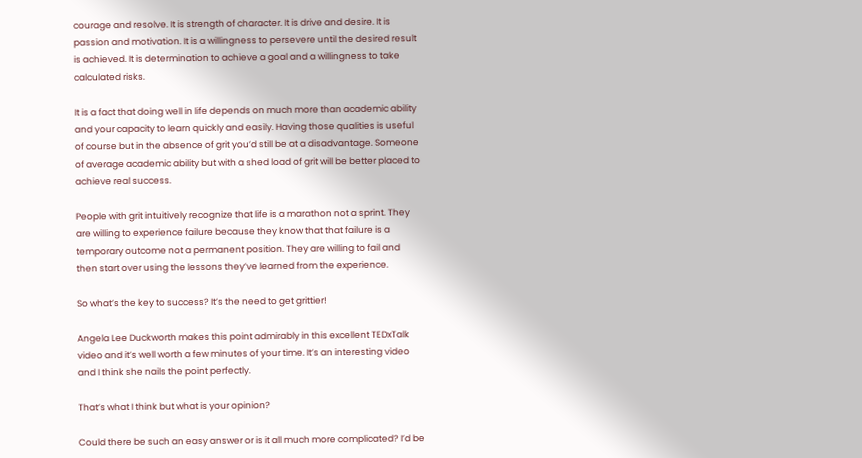courage and resolve. It is strength of character. It is drive and desire. It is passion and motivation. It is a willingness to persevere until the desired result is achieved. It is determination to achieve a goal and a willingness to take calculated risks.

It is a fact that doing well in life depends on much more than academic ability and your capacity to learn quickly and easily. Having those qualities is useful of course but in the absence of grit you’d still be at a disadvantage. Someone of average academic ability but with a shed load of grit will be better placed to achieve real success.

People with grit intuitively recognize that life is a marathon not a sprint. They are willing to experience failure because they know that that failure is a temporary outcome not a permanent position. They are willing to fail and then start over using the lessons they’ve learned from the experience.

So what’s the key to success? It’s the need to get grittier!

Angela Lee Duckworth makes this point admirably in this excellent TEDxTalk video and it’s well worth a few minutes of your time. It’s an interesting video and I think she nails the point perfectly.

That’s what I think but what is your opinion?

Could there be such an easy answer or is it all much more complicated? I’d be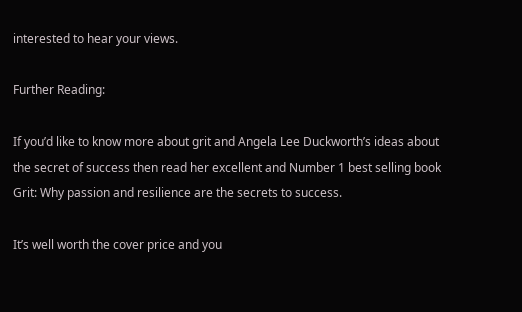interested to hear your views.

Further Reading:

If you’d like to know more about grit and Angela Lee Duckworth’s ideas about the secret of success then read her excellent and Number 1 best selling book Grit: Why passion and resilience are the secrets to success.

It’s well worth the cover price and you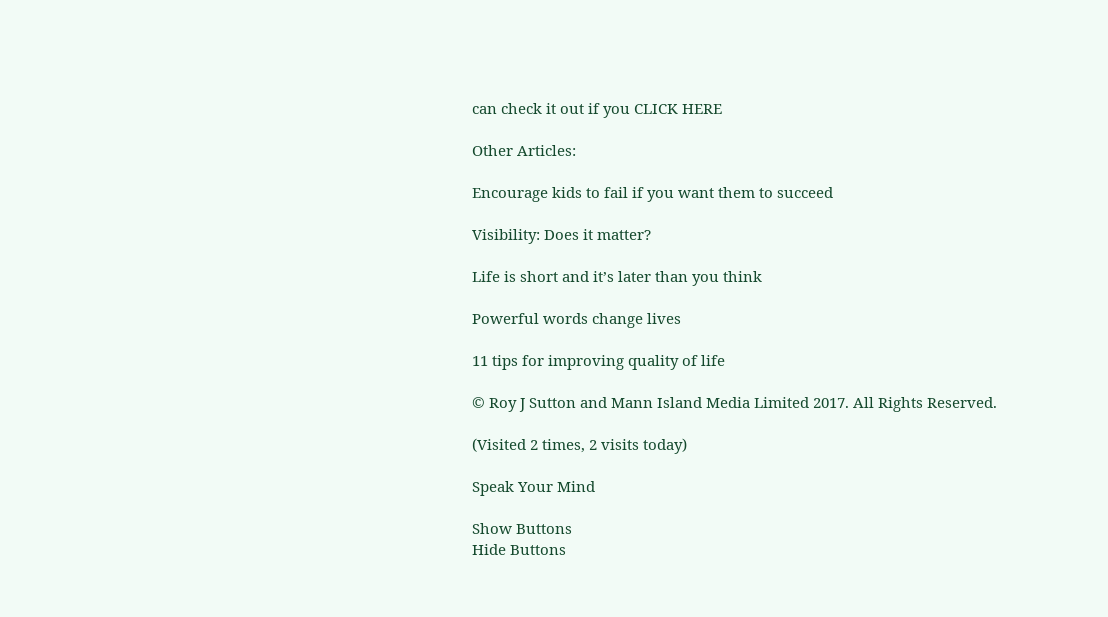can check it out if you CLICK HERE

Other Articles:

Encourage kids to fail if you want them to succeed

Visibility: Does it matter?

Life is short and it’s later than you think

Powerful words change lives

11 tips for improving quality of life

© Roy J Sutton and Mann Island Media Limited 2017. All Rights Reserved.

(Visited 2 times, 2 visits today)

Speak Your Mind

Show Buttons
Hide Buttons